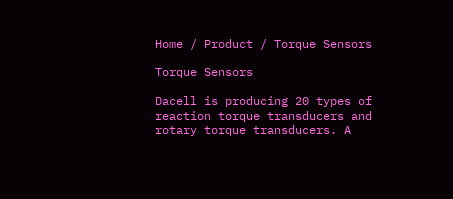Home / Product / Torque Sensors

Torque Sensors

Dacell is producing 20 types of reaction torque transducers and rotary torque transducers. A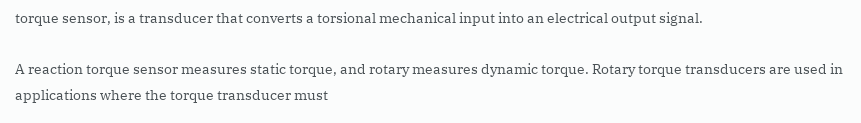torque sensor, is a transducer that converts a torsional mechanical input into an electrical output signal.

A reaction torque sensor measures static torque, and rotary measures dynamic torque. Rotary torque transducers are used in applications where the torque transducer must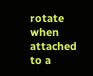rotate when attached to a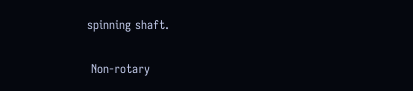spinning shaft.

 Non-rotary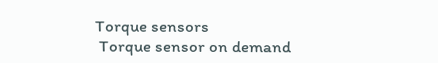Torque sensors
 Torque sensor on demand